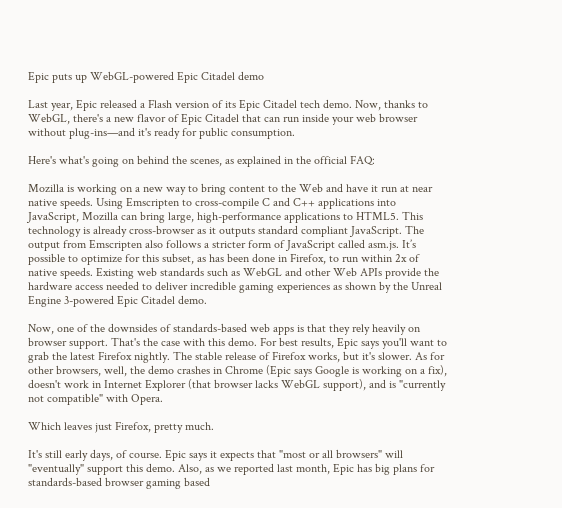Epic puts up WebGL-powered Epic Citadel demo

Last year, Epic released a Flash version of its Epic Citadel tech demo. Now, thanks to WebGL, there's a new flavor of Epic Citadel that can run inside your web browser without plug-ins—and it's ready for public consumption.

Here's what's going on behind the scenes, as explained in the official FAQ:

Mozilla is working on a new way to bring content to the Web and have it run at near native speeds. Using Emscripten to cross-compile C and C++ applications into JavaScript, Mozilla can bring large, high-performance applications to HTML5. This technology is already cross-browser as it outputs standard compliant JavaScript. The output from Emscripten also follows a stricter form of JavaScript called asm.js. It’s possible to optimize for this subset, as has been done in Firefox, to run within 2x of native speeds. Existing web standards such as WebGL and other Web APIs provide the hardware access needed to deliver incredible gaming experiences as shown by the Unreal Engine 3-powered Epic Citadel demo.

Now, one of the downsides of standards-based web apps is that they rely heavily on browser support. That's the case with this demo. For best results, Epic says you'll want to grab the latest Firefox nightly. The stable release of Firefox works, but it's slower. As for other browsers, well, the demo crashes in Chrome (Epic says Google is working on a fix), doesn't work in Internet Explorer (that browser lacks WebGL support), and is "currently not compatible" with Opera.

Which leaves just Firefox, pretty much.

It's still early days, of course. Epic says it expects that "most or all browsers" will "eventually" support this demo. Also, as we reported last month, Epic has big plans for standards-based browser gaming based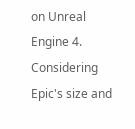on Unreal Engine 4. Considering Epic's size and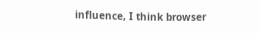influence, I think browser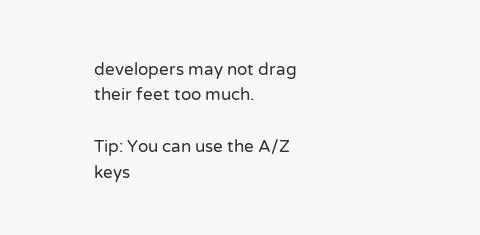developers may not drag their feet too much.

Tip: You can use the A/Z keys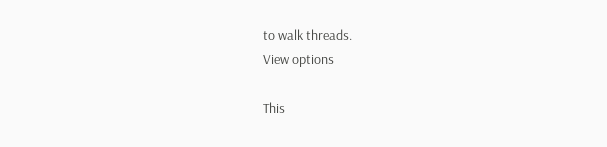to walk threads.
View options

This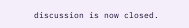discussion is now closed.